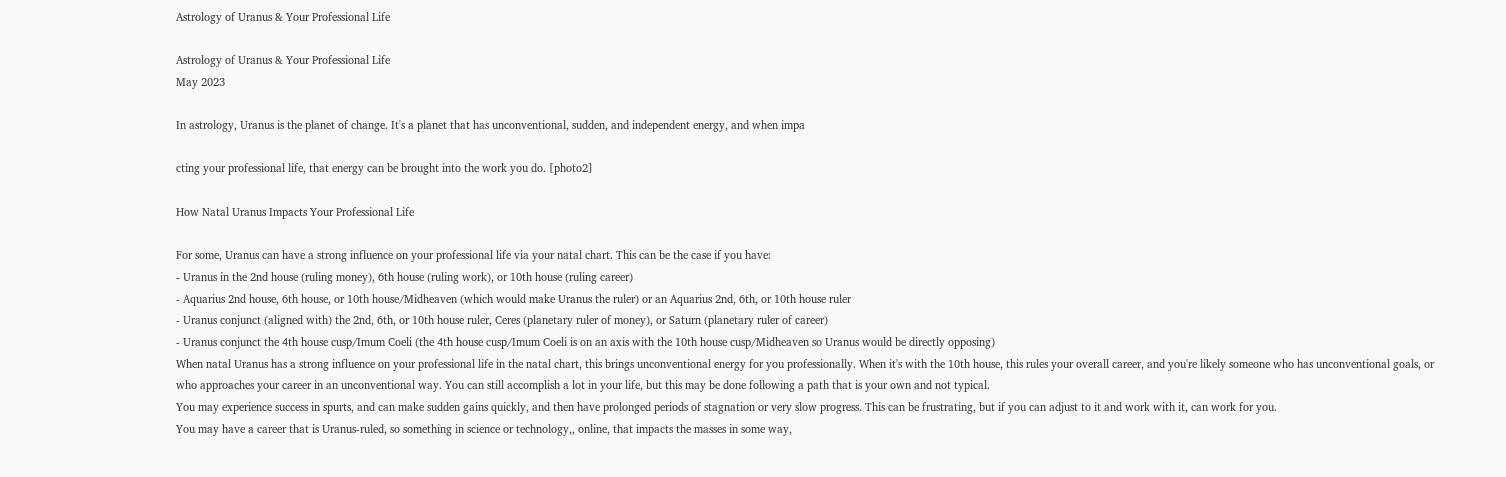Astrology of Uranus & Your Professional Life

Astrology of Uranus & Your Professional Life
May 2023

In astrology, Uranus is the planet of change. It's a planet that has unconventional, sudden, and independent energy, and when impa

cting your professional life, that energy can be brought into the work you do. [photo2]

How Natal Uranus Impacts Your Professional Life

For some, Uranus can have a strong influence on your professional life via your natal chart. This can be the case if you have:
- Uranus in the 2nd house (ruling money), 6th house (ruling work), or 10th house (ruling career)
- Aquarius 2nd house, 6th house, or 10th house/Midheaven (which would make Uranus the ruler) or an Aquarius 2nd, 6th, or 10th house ruler
- Uranus conjunct (aligned with) the 2nd, 6th, or 10th house ruler, Ceres (planetary ruler of money), or Saturn (planetary ruler of career)
- Uranus conjunct the 4th house cusp/Imum Coeli (the 4th house cusp/Imum Coeli is on an axis with the 10th house cusp/Midheaven so Uranus would be directly opposing)
When natal Uranus has a strong influence on your professional life in the natal chart, this brings unconventional energy for you professionally. When it's with the 10th house, this rules your overall career, and you're likely someone who has unconventional goals, or who approaches your career in an unconventional way. You can still accomplish a lot in your life, but this may be done following a path that is your own and not typical.
You may experience success in spurts, and can make sudden gains quickly, and then have prolonged periods of stagnation or very slow progress. This can be frustrating, but if you can adjust to it and work with it, can work for you.
You may have a career that is Uranus-ruled, so something in science or technology,, online, that impacts the masses in some way,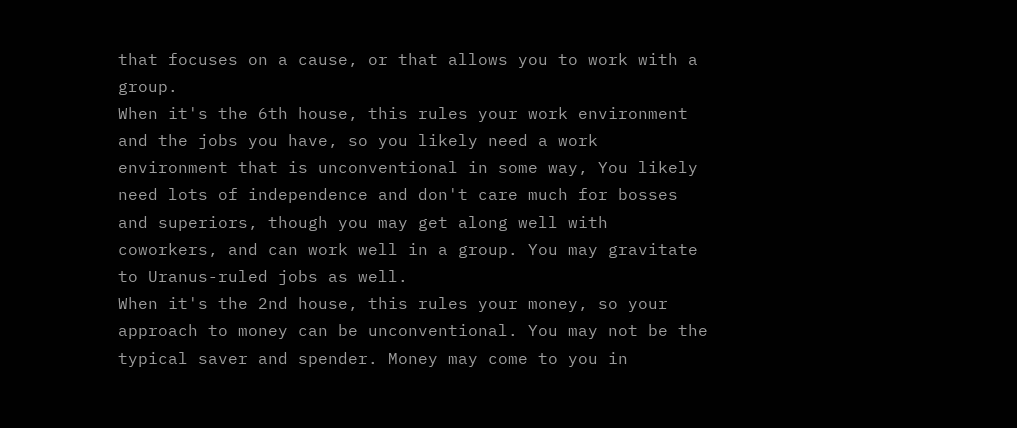that focuses on a cause, or that allows you to work with a group.
When it's the 6th house, this rules your work environment and the jobs you have, so you likely need a work environment that is unconventional in some way, You likely need lots of independence and don't care much for bosses and superiors, though you may get along well with coworkers, and can work well in a group. You may gravitate to Uranus-ruled jobs as well.
When it's the 2nd house, this rules your money, so your approach to money can be unconventional. You may not be the typical saver and spender. Money may come to you in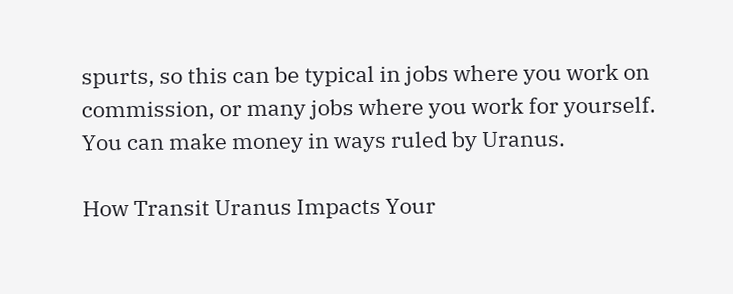spurts, so this can be typical in jobs where you work on commission, or many jobs where you work for yourself. You can make money in ways ruled by Uranus.

How Transit Uranus Impacts Your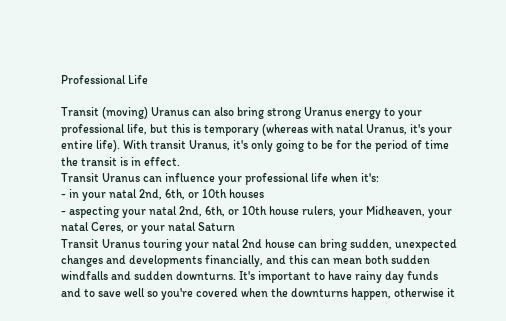Professional Life

Transit (moving) Uranus can also bring strong Uranus energy to your professional life, but this is temporary (whereas with natal Uranus, it's your entire life). With transit Uranus, it's only going to be for the period of time the transit is in effect.
Transit Uranus can influence your professional life when it's:
- in your natal 2nd, 6th, or 10th houses
- aspecting your natal 2nd, 6th, or 10th house rulers, your Midheaven, your natal Ceres, or your natal Saturn
Transit Uranus touring your natal 2nd house can bring sudden, unexpected changes and developments financially, and this can mean both sudden windfalls and sudden downturns. It's important to have rainy day funds and to save well so you're covered when the downturns happen, otherwise it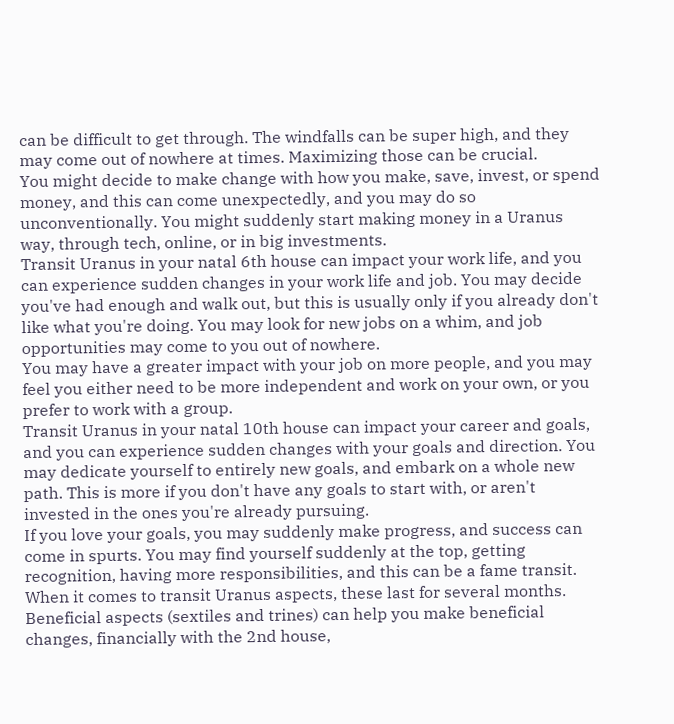can be difficult to get through. The windfalls can be super high, and they may come out of nowhere at times. Maximizing those can be crucial.
You might decide to make change with how you make, save, invest, or spend money, and this can come unexpectedly, and you may do so unconventionally. You might suddenly start making money in a Uranus way, through tech, online, or in big investments.
Transit Uranus in your natal 6th house can impact your work life, and you can experience sudden changes in your work life and job. You may decide you've had enough and walk out, but this is usually only if you already don't like what you're doing. You may look for new jobs on a whim, and job opportunities may come to you out of nowhere.
You may have a greater impact with your job on more people, and you may feel you either need to be more independent and work on your own, or you prefer to work with a group.
Transit Uranus in your natal 10th house can impact your career and goals, and you can experience sudden changes with your goals and direction. You may dedicate yourself to entirely new goals, and embark on a whole new path. This is more if you don't have any goals to start with, or aren't invested in the ones you're already pursuing.
If you love your goals, you may suddenly make progress, and success can come in spurts. You may find yourself suddenly at the top, getting recognition, having more responsibilities, and this can be a fame transit.
When it comes to transit Uranus aspects, these last for several months. Beneficial aspects (sextiles and trines) can help you make beneficial changes, financially with the 2nd house,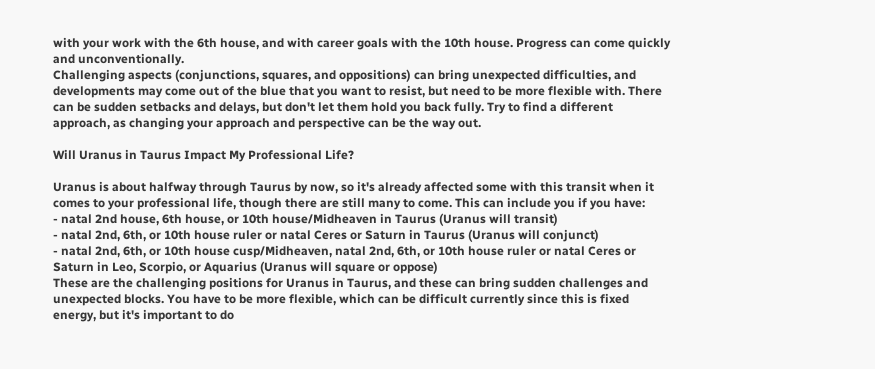with your work with the 6th house, and with career goals with the 10th house. Progress can come quickly and unconventionally.
Challenging aspects (conjunctions, squares, and oppositions) can bring unexpected difficulties, and developments may come out of the blue that you want to resist, but need to be more flexible with. There can be sudden setbacks and delays, but don't let them hold you back fully. Try to find a different approach, as changing your approach and perspective can be the way out.

Will Uranus in Taurus Impact My Professional Life?

Uranus is about halfway through Taurus by now, so it's already affected some with this transit when it comes to your professional life, though there are still many to come. This can include you if you have:
- natal 2nd house, 6th house, or 10th house/Midheaven in Taurus (Uranus will transit)
- natal 2nd, 6th, or 10th house ruler or natal Ceres or Saturn in Taurus (Uranus will conjunct)
- natal 2nd, 6th, or 10th house cusp/Midheaven, natal 2nd, 6th, or 10th house ruler or natal Ceres or Saturn in Leo, Scorpio, or Aquarius (Uranus will square or oppose)
These are the challenging positions for Uranus in Taurus, and these can bring sudden challenges and unexpected blocks. You have to be more flexible, which can be difficult currently since this is fixed energy, but it's important to do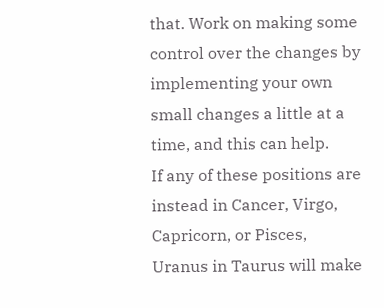that. Work on making some control over the changes by implementing your own small changes a little at a time, and this can help.
If any of these positions are instead in Cancer, Virgo, Capricorn, or Pisces, Uranus in Taurus will make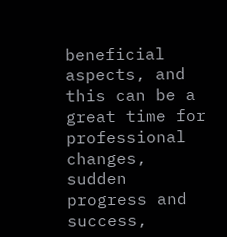beneficial aspects, and this can be a great time for professional changes, sudden progress and success,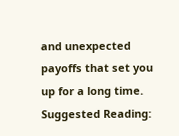and unexpected payoffs that set you up for a long time.
Suggested Reading: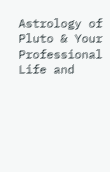Astrology of Pluto & Your Professional Life and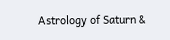Astrology of Saturn &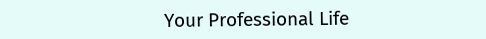Your Professional Life